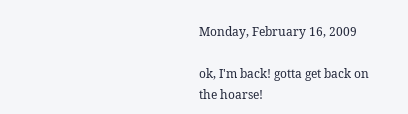Monday, February 16, 2009

ok, I'm back! gotta get back on the hoarse!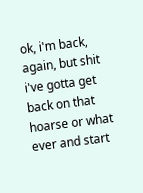ok, i'm back, again, but shit i've gotta get back on that hoarse or what ever and start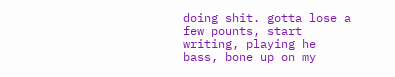doing shit. gotta lose a few pounts, start writing, playing he bass, bone up on my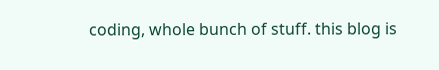coding, whole bunch of stuff. this blog is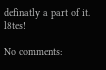definatly a part of it. l8tes!

No comments: